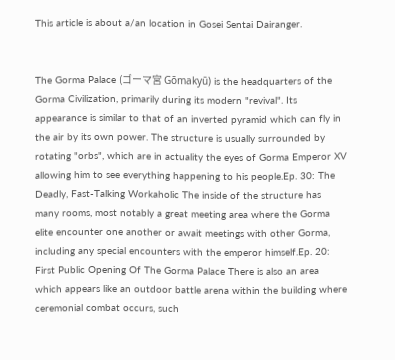This article is about a/an location in Gosei Sentai Dairanger.


The Gorma Palace (ゴーマ宮 Gōmakyū) is the headquarters of the Gorma Civilization, primarily during its modern "revival". Its appearance is similar to that of an inverted pyramid which can fly in the air by its own power. The structure is usually surrounded by rotating "orbs", which are in actuality the eyes of Gorma Emperor XV allowing him to see everything happening to his people.Ep. 30: The Deadly, Fast-Talking Workaholic The inside of the structure has many rooms, most notably a great meeting area where the Gorma elite encounter one another or await meetings with other Gorma, including any special encounters with the emperor himself.Ep. 20: First Public Opening Of The Gorma Palace There is also an area which appears like an outdoor battle arena within the building where ceremonial combat occurs, such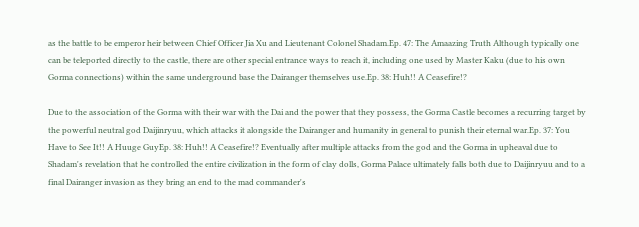as the battle to be emperor heir between Chief Officer Jia Xu and Lieutenant Colonel Shadam.Ep. 47: The Amaazing Truth Although typically one can be teleported directly to the castle, there are other special entrance ways to reach it, including one used by Master Kaku (due to his own Gorma connections) within the same underground base the Dairanger themselves use.Ep. 38: Huh!! A Ceasefire!?

Due to the association of the Gorma with their war with the Dai and the power that they possess, the Gorma Castle becomes a recurring target by the powerful neutral god Daijinryuu, which attacks it alongside the Dairanger and humanity in general to punish their eternal war.Ep. 37: You Have to See It!! A Huuge GuyEp. 38: Huh!! A Ceasefire!? Eventually after multiple attacks from the god and the Gorma in upheaval due to Shadam's revelation that he controlled the entire civilization in the form of clay dolls, Gorma Palace ultimately falls both due to Daijinryuu and to a final Dairanger invasion as they bring an end to the mad commander's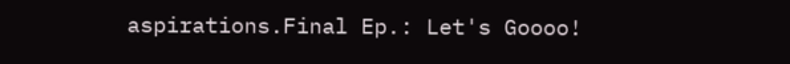aspirations.Final Ep.: Let's Goooo!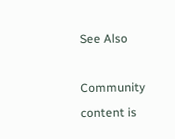See Also

Community content is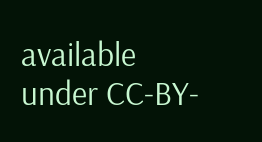available under CC-BY-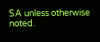SA unless otherwise noted.